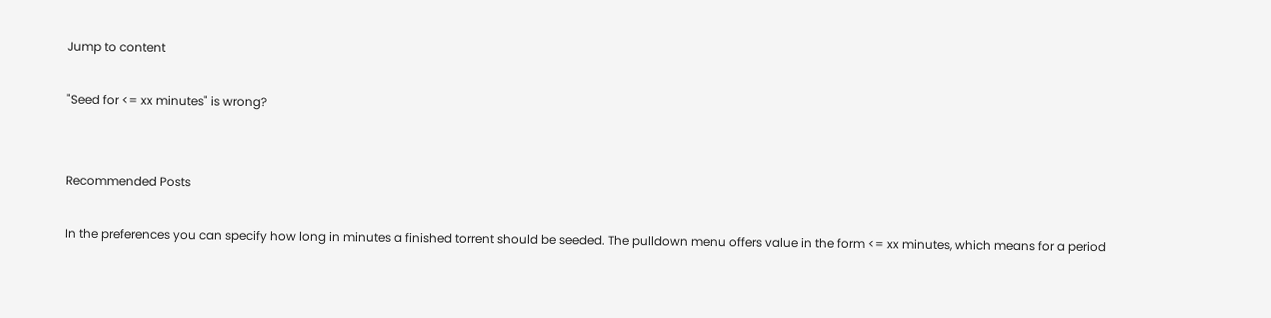Jump to content

"Seed for <= xx minutes" is wrong?


Recommended Posts

In the preferences you can specify how long in minutes a finished torrent should be seeded. The pulldown menu offers value in the form <= xx minutes, which means for a period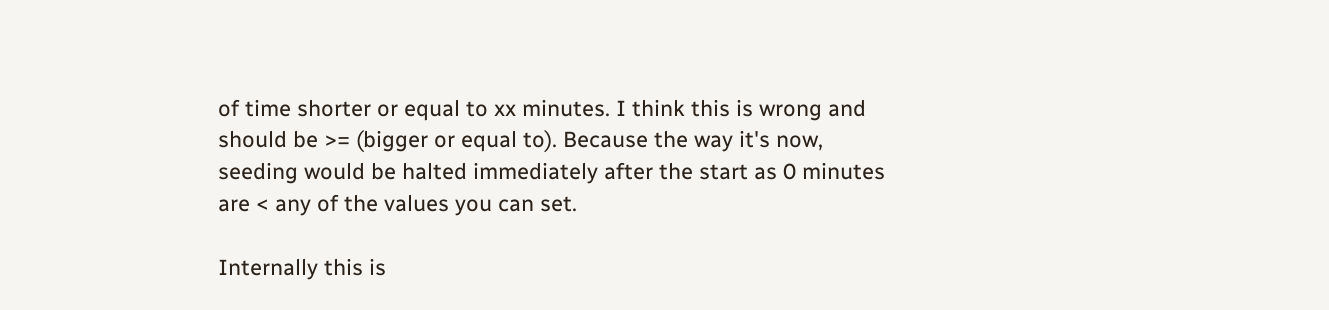of time shorter or equal to xx minutes. I think this is wrong and should be >= (bigger or equal to). Because the way it's now, seeding would be halted immediately after the start as 0 minutes are < any of the values you can set.

Internally this is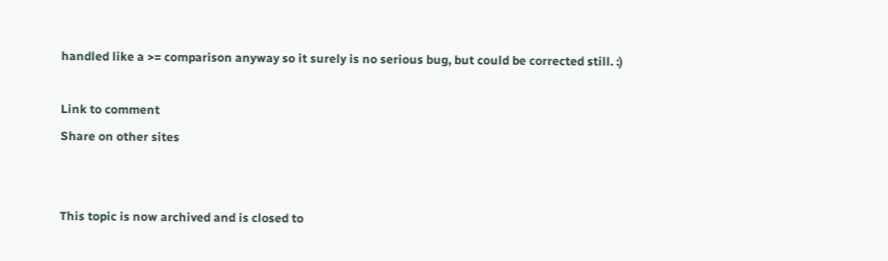handled like a >= comparison anyway so it surely is no serious bug, but could be corrected still. :)

Link to comment
Share on other sites


This topic is now archived and is closed to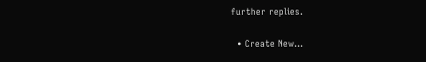further replies.

  • Create New...